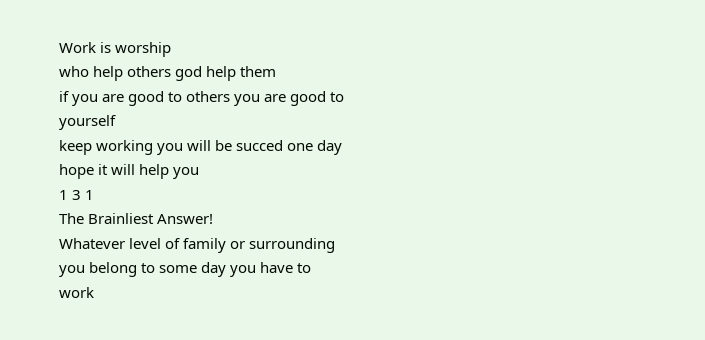Work is worship
who help others god help them
if you are good to others you are good to yourself
keep working you will be succed one day
hope it will help you
1 3 1
The Brainliest Answer!
Whatever level of family or surrounding you belong to some day you have to work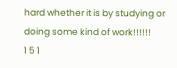hard whether it is by studying or doing some kind of work!!!!!!
1 5 1